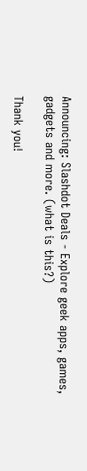Announcing: Slashdot Deals - Explore geek apps, games, gadgets and more. (what is this?)

Thank you!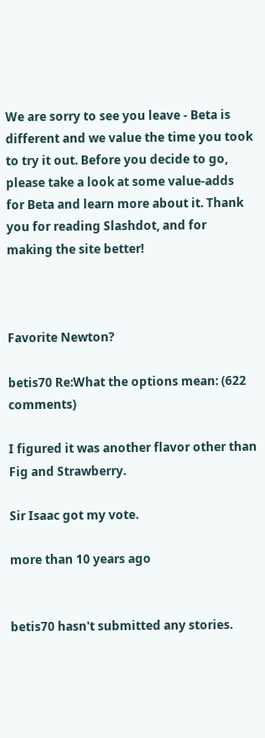We are sorry to see you leave - Beta is different and we value the time you took to try it out. Before you decide to go, please take a look at some value-adds for Beta and learn more about it. Thank you for reading Slashdot, and for making the site better!



Favorite Newton?

betis70 Re:What the options mean: (622 comments)

I figured it was another flavor other than Fig and Strawberry.

Sir Isaac got my vote.

more than 10 years ago


betis70 hasn't submitted any stories.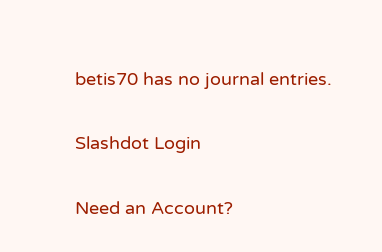betis70 has no journal entries.

Slashdot Login

Need an Account?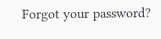Forgot your password?